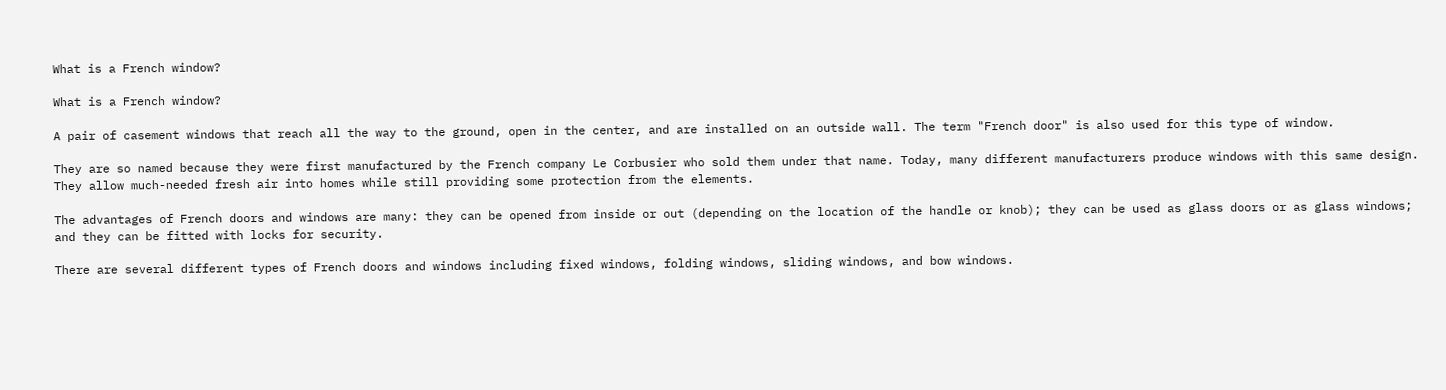What is a French window?

What is a French window?

A pair of casement windows that reach all the way to the ground, open in the center, and are installed on an outside wall. The term "French door" is also used for this type of window.

They are so named because they were first manufactured by the French company Le Corbusier who sold them under that name. Today, many different manufacturers produce windows with this same design. They allow much-needed fresh air into homes while still providing some protection from the elements.

The advantages of French doors and windows are many: they can be opened from inside or out (depending on the location of the handle or knob); they can be used as glass doors or as glass windows; and they can be fitted with locks for security.

There are several different types of French doors and windows including fixed windows, folding windows, sliding windows, and bow windows.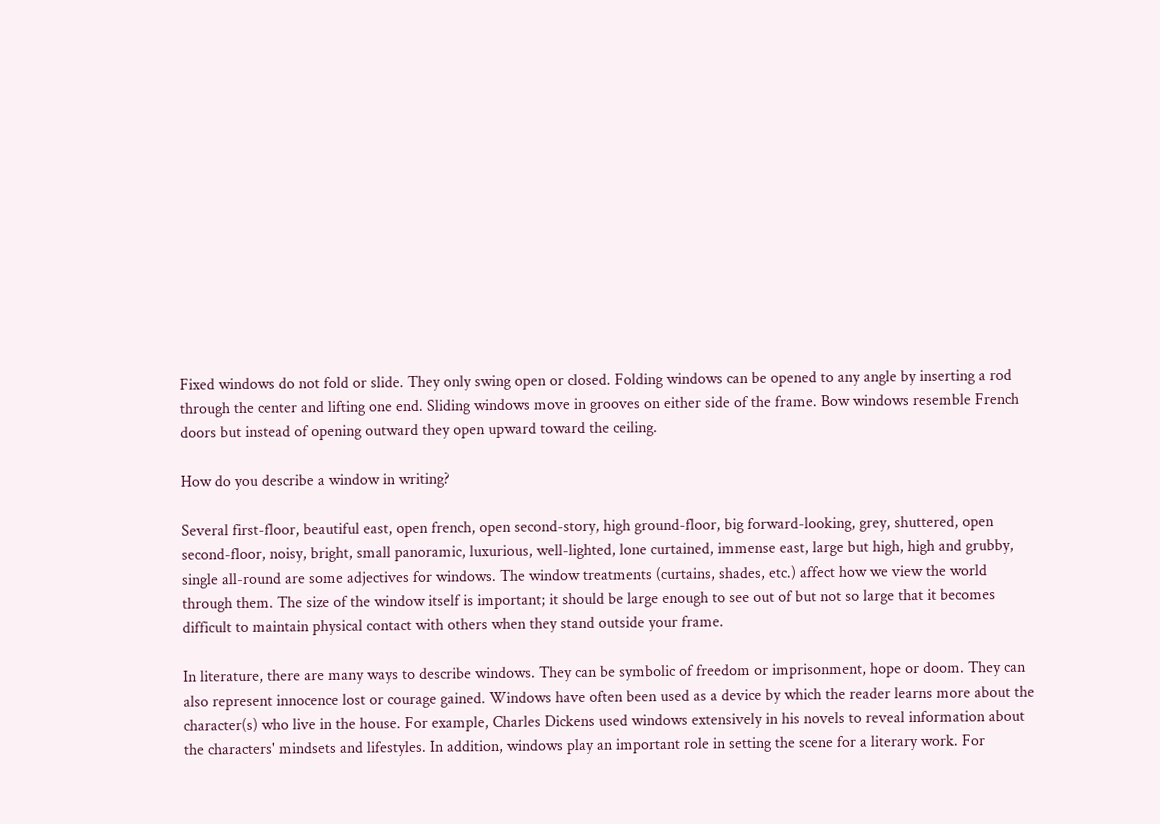Fixed windows do not fold or slide. They only swing open or closed. Folding windows can be opened to any angle by inserting a rod through the center and lifting one end. Sliding windows move in grooves on either side of the frame. Bow windows resemble French doors but instead of opening outward they open upward toward the ceiling.

How do you describe a window in writing?

Several first-floor, beautiful east, open french, open second-story, high ground-floor, big forward-looking, grey, shuttered, open second-floor, noisy, bright, small panoramic, luxurious, well-lighted, lone curtained, immense east, large but high, high and grubby, single all-round are some adjectives for windows. The window treatments (curtains, shades, etc.) affect how we view the world through them. The size of the window itself is important; it should be large enough to see out of but not so large that it becomes difficult to maintain physical contact with others when they stand outside your frame.

In literature, there are many ways to describe windows. They can be symbolic of freedom or imprisonment, hope or doom. They can also represent innocence lost or courage gained. Windows have often been used as a device by which the reader learns more about the character(s) who live in the house. For example, Charles Dickens used windows extensively in his novels to reveal information about the characters' mindsets and lifestyles. In addition, windows play an important role in setting the scene for a literary work. For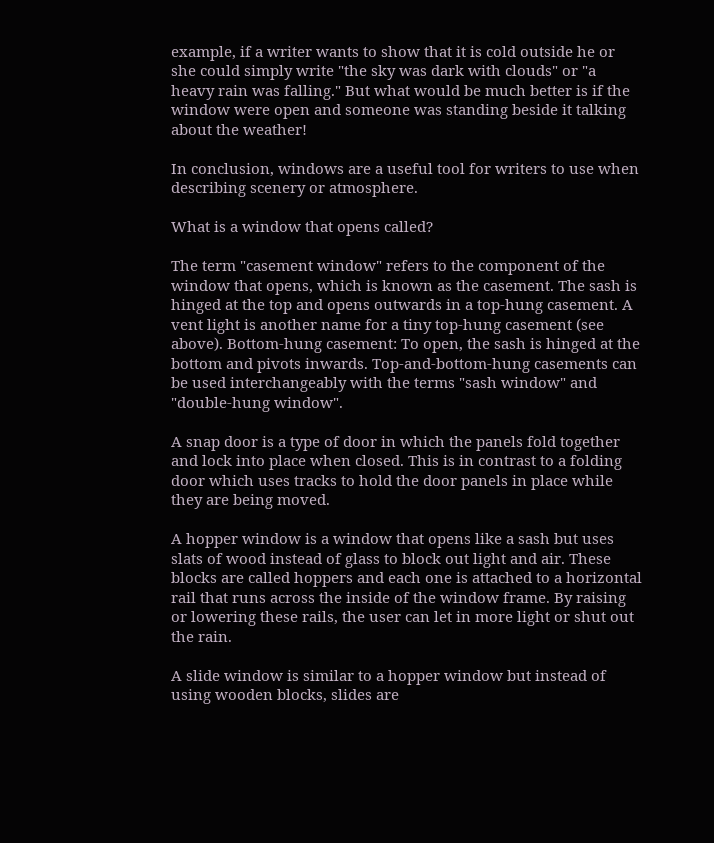example, if a writer wants to show that it is cold outside he or she could simply write "the sky was dark with clouds" or "a heavy rain was falling." But what would be much better is if the window were open and someone was standing beside it talking about the weather!

In conclusion, windows are a useful tool for writers to use when describing scenery or atmosphere.

What is a window that opens called?

The term "casement window" refers to the component of the window that opens, which is known as the casement. The sash is hinged at the top and opens outwards in a top-hung casement. A vent light is another name for a tiny top-hung casement (see above). Bottom-hung casement: To open, the sash is hinged at the bottom and pivots inwards. Top-and-bottom-hung casements can be used interchangeably with the terms "sash window" and "double-hung window".

A snap door is a type of door in which the panels fold together and lock into place when closed. This is in contrast to a folding door which uses tracks to hold the door panels in place while they are being moved.

A hopper window is a window that opens like a sash but uses slats of wood instead of glass to block out light and air. These blocks are called hoppers and each one is attached to a horizontal rail that runs across the inside of the window frame. By raising or lowering these rails, the user can let in more light or shut out the rain.

A slide window is similar to a hopper window but instead of using wooden blocks, slides are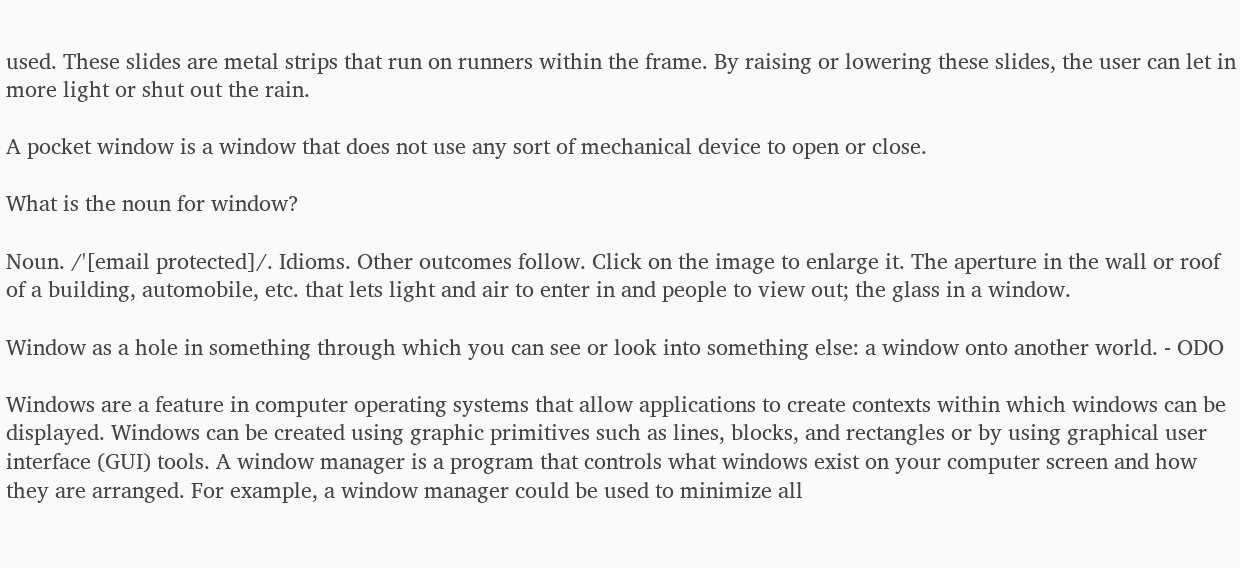used. These slides are metal strips that run on runners within the frame. By raising or lowering these slides, the user can let in more light or shut out the rain.

A pocket window is a window that does not use any sort of mechanical device to open or close.

What is the noun for window?

Noun. /'[email protected]/. Idioms. Other outcomes follow. Click on the image to enlarge it. The aperture in the wall or roof of a building, automobile, etc. that lets light and air to enter in and people to view out; the glass in a window.

Window as a hole in something through which you can see or look into something else: a window onto another world. - ODO

Windows are a feature in computer operating systems that allow applications to create contexts within which windows can be displayed. Windows can be created using graphic primitives such as lines, blocks, and rectangles or by using graphical user interface (GUI) tools. A window manager is a program that controls what windows exist on your computer screen and how they are arranged. For example, a window manager could be used to minimize all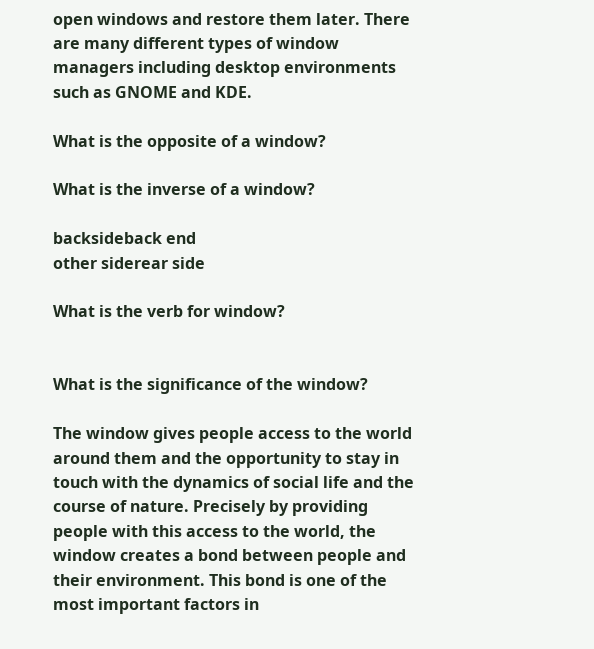open windows and restore them later. There are many different types of window managers including desktop environments such as GNOME and KDE.

What is the opposite of a window?

What is the inverse of a window?

backsideback end
other siderear side

What is the verb for window?


What is the significance of the window?

The window gives people access to the world around them and the opportunity to stay in touch with the dynamics of social life and the course of nature. Precisely by providing people with this access to the world, the window creates a bond between people and their environment. This bond is one of the most important factors in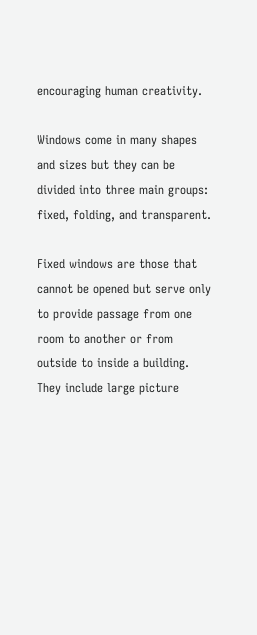encouraging human creativity.

Windows come in many shapes and sizes but they can be divided into three main groups: fixed, folding, and transparent.

Fixed windows are those that cannot be opened but serve only to provide passage from one room to another or from outside to inside a building. They include large picture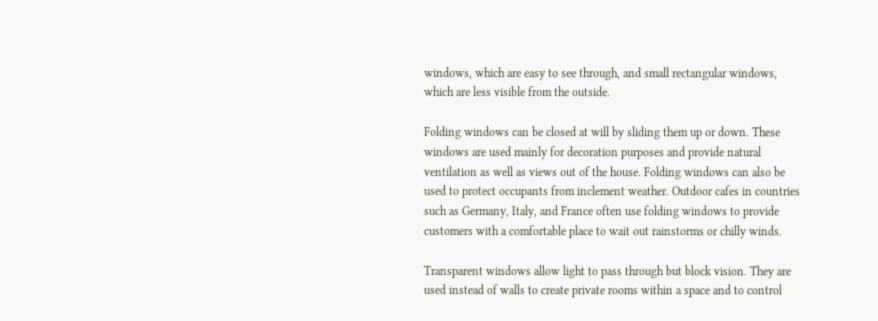windows, which are easy to see through, and small rectangular windows, which are less visible from the outside.

Folding windows can be closed at will by sliding them up or down. These windows are used mainly for decoration purposes and provide natural ventilation as well as views out of the house. Folding windows can also be used to protect occupants from inclement weather. Outdoor cafes in countries such as Germany, Italy, and France often use folding windows to provide customers with a comfortable place to wait out rainstorms or chilly winds.

Transparent windows allow light to pass through but block vision. They are used instead of walls to create private rooms within a space and to control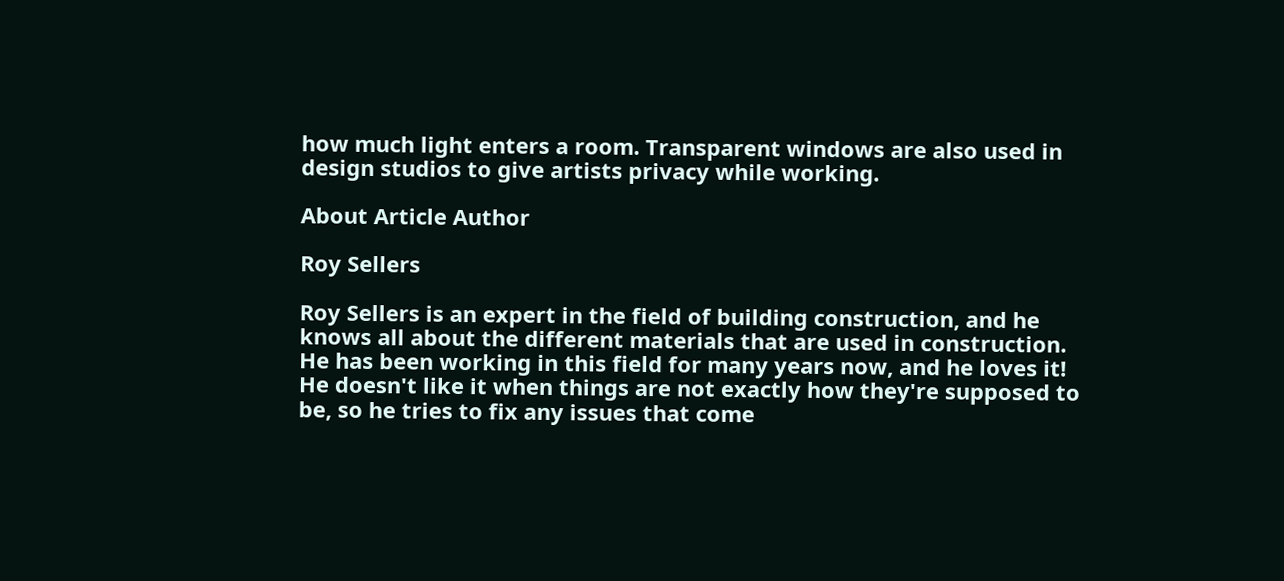how much light enters a room. Transparent windows are also used in design studios to give artists privacy while working.

About Article Author

Roy Sellers

Roy Sellers is an expert in the field of building construction, and he knows all about the different materials that are used in construction. He has been working in this field for many years now, and he loves it! He doesn't like it when things are not exactly how they're supposed to be, so he tries to fix any issues that come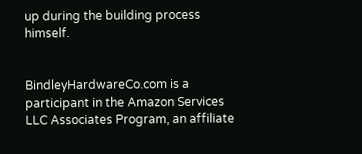up during the building process himself.


BindleyHardwareCo.com is a participant in the Amazon Services LLC Associates Program, an affiliate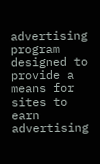advertising program designed to provide a means for sites to earn advertising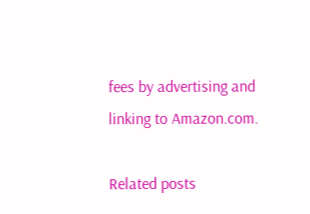fees by advertising and linking to Amazon.com.

Related posts